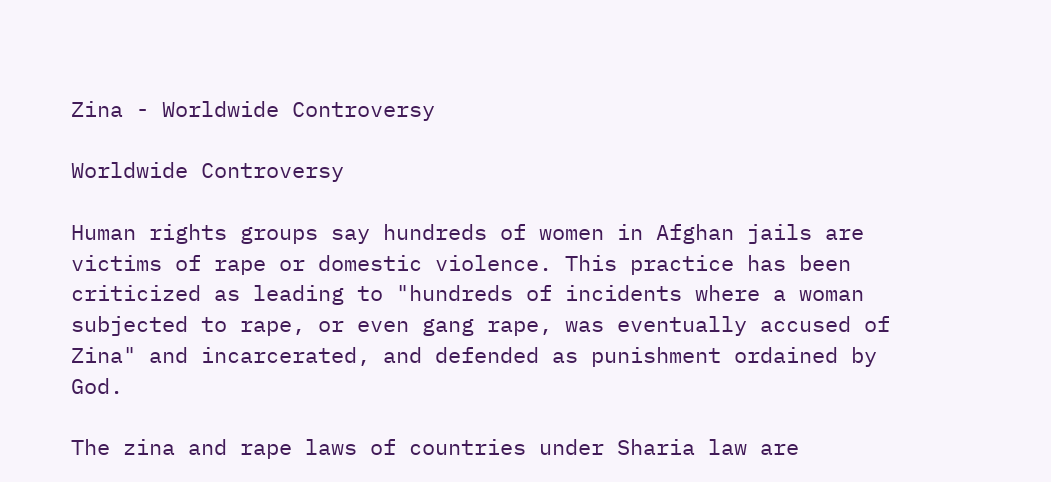Zina - Worldwide Controversy

Worldwide Controversy

Human rights groups say hundreds of women in Afghan jails are victims of rape or domestic violence. This practice has been criticized as leading to "hundreds of incidents where a woman subjected to rape, or even gang rape, was eventually accused of Zina" and incarcerated, and defended as punishment ordained by God.

The zina and rape laws of countries under Sharia law are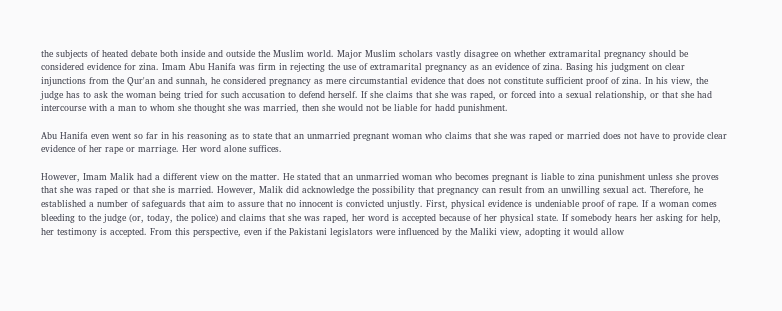the subjects of heated debate both inside and outside the Muslim world. Major Muslim scholars vastly disagree on whether extramarital pregnancy should be considered evidence for zina. Imam Abu Hanifa was firm in rejecting the use of extramarital pregnancy as an evidence of zina. Basing his judgment on clear injunctions from the Qur'an and sunnah, he considered pregnancy as mere circumstantial evidence that does not constitute sufficient proof of zina. In his view, the judge has to ask the woman being tried for such accusation to defend herself. If she claims that she was raped, or forced into a sexual relationship, or that she had intercourse with a man to whom she thought she was married, then she would not be liable for hadd punishment.

Abu Hanifa even went so far in his reasoning as to state that an unmarried pregnant woman who claims that she was raped or married does not have to provide clear evidence of her rape or marriage. Her word alone suffices.

However, Imam Malik had a different view on the matter. He stated that an unmarried woman who becomes pregnant is liable to zina punishment unless she proves that she was raped or that she is married. However, Malik did acknowledge the possibility that pregnancy can result from an unwilling sexual act. Therefore, he established a number of safeguards that aim to assure that no innocent is convicted unjustly. First, physical evidence is undeniable proof of rape. If a woman comes bleeding to the judge (or, today, the police) and claims that she was raped, her word is accepted because of her physical state. If somebody hears her asking for help, her testimony is accepted. From this perspective, even if the Pakistani legislators were influenced by the Maliki view, adopting it would allow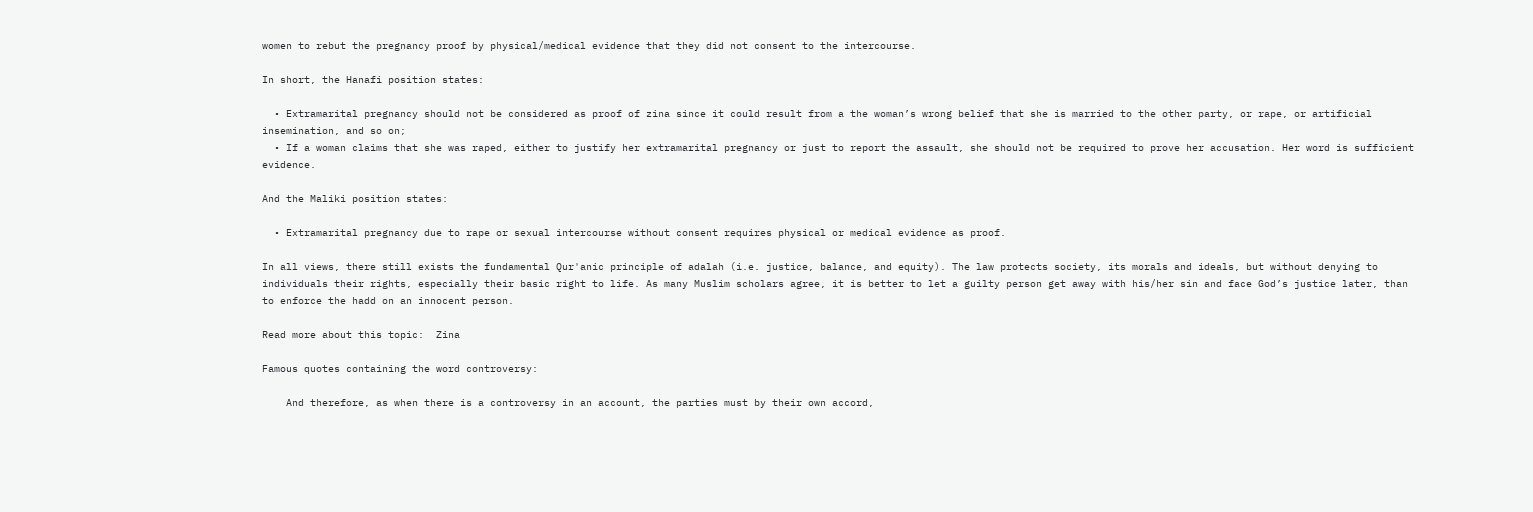women to rebut the pregnancy proof by physical/medical evidence that they did not consent to the intercourse.

In short, the Hanafi position states:

  • Extramarital pregnancy should not be considered as proof of zina since it could result from a the woman’s wrong belief that she is married to the other party, or rape, or artificial insemination, and so on;
  • If a woman claims that she was raped, either to justify her extramarital pregnancy or just to report the assault, she should not be required to prove her accusation. Her word is sufficient evidence.

And the Maliki position states:

  • Extramarital pregnancy due to rape or sexual intercourse without consent requires physical or medical evidence as proof.

In all views, there still exists the fundamental Qur'anic principle of adalah (i.e. justice, balance, and equity). The law protects society, its morals and ideals, but without denying to individuals their rights, especially their basic right to life. As many Muslim scholars agree, it is better to let a guilty person get away with his/her sin and face God’s justice later, than to enforce the hadd on an innocent person.

Read more about this topic:  Zina

Famous quotes containing the word controversy:

    And therefore, as when there is a controversy in an account, the parties must by their own accord,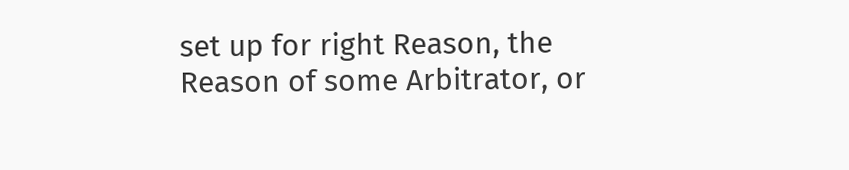set up for right Reason, the Reason of some Arbitrator, or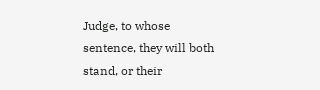Judge, to whose sentence, they will both stand, or their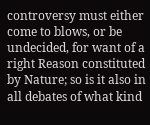controversy must either come to blows, or be undecided, for want of a right Reason constituted by Nature; so is it also in all debates of what kind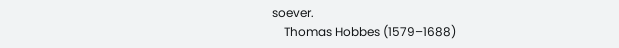soever.
    Thomas Hobbes (1579–1688)